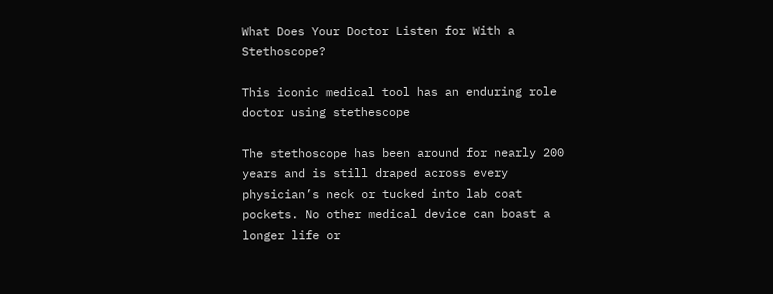What Does Your Doctor Listen for With a Stethoscope?

This iconic medical tool has an enduring role
doctor using stethescope

The stethoscope has been around for nearly 200 years and is still draped across every physician’s neck or tucked into lab coat pockets. No other medical device can boast a longer life or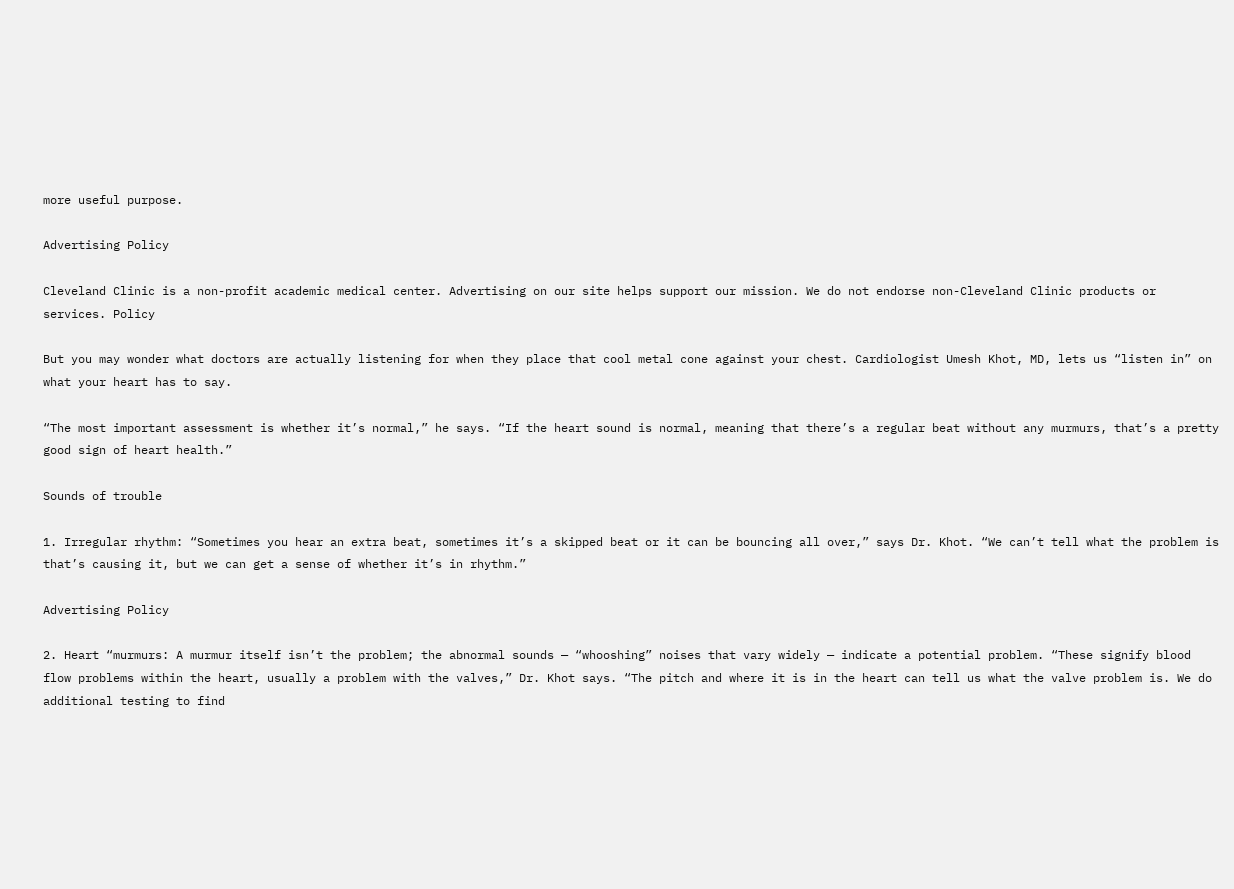more useful purpose.

Advertising Policy

Cleveland Clinic is a non-profit academic medical center. Advertising on our site helps support our mission. We do not endorse non-Cleveland Clinic products or services. Policy

But you may wonder what doctors are actually listening for when they place that cool metal cone against your chest. Cardiologist Umesh Khot, MD, lets us “listen in” on what your heart has to say.

“The most important assessment is whether it’s normal,” he says. “If the heart sound is normal, meaning that there’s a regular beat without any murmurs, that’s a pretty good sign of heart health.”

Sounds of trouble

1. Irregular rhythm: “Sometimes you hear an extra beat, sometimes it’s a skipped beat or it can be bouncing all over,” says Dr. Khot. “We can’t tell what the problem is that’s causing it, but we can get a sense of whether it’s in rhythm.”

Advertising Policy

2. Heart “murmurs: A murmur itself isn’t the problem; the abnormal sounds — “whooshing” noises that vary widely — indicate a potential problem. “These signify blood flow problems within the heart, usually a problem with the valves,” Dr. Khot says. “The pitch and where it is in the heart can tell us what the valve problem is. We do additional testing to find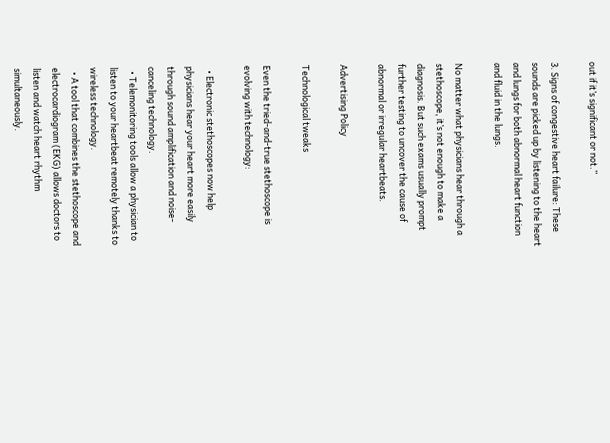out if it’s significant or not.”

3. Signs of congestive heart failure: These sounds are picked up by listening to the heart and lungs for both abnormal heart function and fluid in the lungs.

No matter what physicians hear through a stethoscope, it’s not enough to make a diagnosis. But such exams usually prompt further testing to uncover the cause of abnormal or irregular heartbeats.

Advertising Policy

Technological tweaks

Even the tried-and-true stethoscope is evolving with technology:

  • Electronic stethoscopes now help physicians hear your heart more easily through sound amplification and noise-canceling technology.
  • Telemonitoring tools allow a physician to listen to your heartbeat remotely thanks to wireless technology.
  • A tool that combines the stethoscope and electrocardiogram (EKG) allows doctors to listen and watch heart rhythm simultaneously.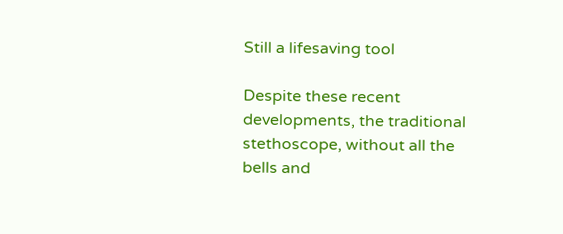Still a lifesaving tool

Despite these recent developments, the traditional stethoscope, without all the bells and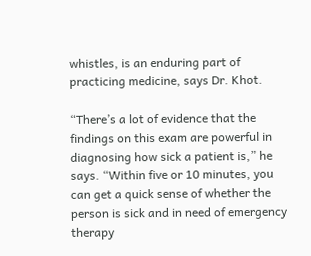whistles, is an enduring part of practicing medicine, says Dr. Khot.

“There’s a lot of evidence that the findings on this exam are powerful in diagnosing how sick a patient is,” he says. “Within five or 10 minutes, you can get a quick sense of whether the person is sick and in need of emergency therapy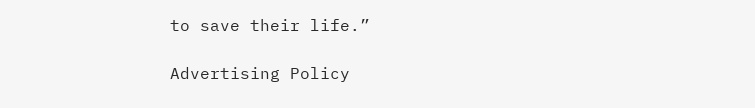to save their life.”

Advertising Policy